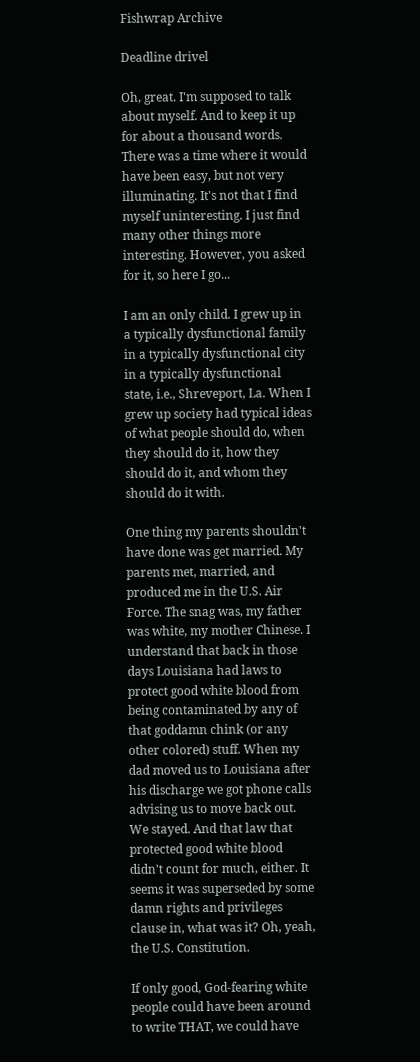Fishwrap Archive

Deadline drivel

Oh, great. I'm supposed to talk about myself. And to keep it up for about a thousand words. There was a time where it would have been easy, but not very illuminating. It's not that I find myself uninteresting. I just find many other things more interesting. However, you asked for it, so here I go...

I am an only child. I grew up in a typically dysfunctional family in a typically dysfunctional city in a typically dysfunctional state, i.e., Shreveport, La. When I grew up society had typical ideas of what people should do, when they should do it, how they should do it, and whom they should do it with.

One thing my parents shouldn't have done was get married. My parents met, married, and produced me in the U.S. Air Force. The snag was, my father was white, my mother Chinese. I understand that back in those days Louisiana had laws to protect good white blood from being contaminated by any of that goddamn chink (or any other colored) stuff. When my dad moved us to Louisiana after his discharge we got phone calls advising us to move back out. We stayed. And that law that protected good white blood didn't count for much, either. It seems it was superseded by some damn rights and privileges clause in, what was it? Oh, yeah, the U.S. Constitution.

If only good, God-fearing white people could have been around to write THAT, we could have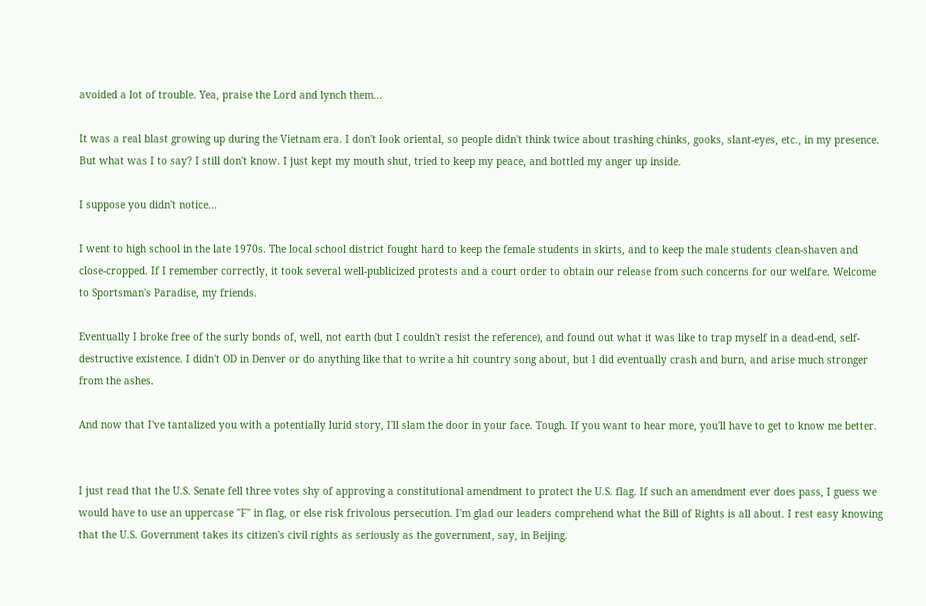avoided a lot of trouble. Yea, praise the Lord and lynch them...

It was a real blast growing up during the Vietnam era. I don't look oriental, so people didn't think twice about trashing chinks, gooks, slant-eyes, etc., in my presence. But what was I to say? I still don't know. I just kept my mouth shut, tried to keep my peace, and bottled my anger up inside.

I suppose you didn't notice...

I went to high school in the late 1970s. The local school district fought hard to keep the female students in skirts, and to keep the male students clean-shaven and close-cropped. If I remember correctly, it took several well-publicized protests and a court order to obtain our release from such concerns for our welfare. Welcome to Sportsman's Paradise, my friends.

Eventually I broke free of the surly bonds of, well, not earth (but I couldn't resist the reference), and found out what it was like to trap myself in a dead-end, self-destructive existence. I didn't OD in Denver or do anything like that to write a hit country song about, but I did eventually crash and burn, and arise much stronger from the ashes.

And now that I've tantalized you with a potentially lurid story, I'll slam the door in your face. Tough. If you want to hear more, you'll have to get to know me better.


I just read that the U.S. Senate fell three votes shy of approving a constitutional amendment to protect the U.S. flag. If such an amendment ever does pass, I guess we would have to use an uppercase "F" in flag, or else risk frivolous persecution. I'm glad our leaders comprehend what the Bill of Rights is all about. I rest easy knowing that the U.S. Government takes its citizen's civil rights as seriously as the government, say, in Beijing.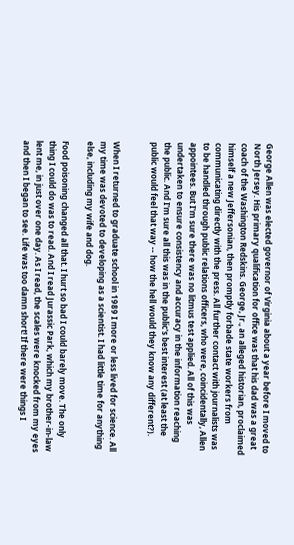George Allen was elected governor of Virginia about a year before I moved to North Jersey. His primary qualification for office was that his dad was a great coach of the Washington Redskins. George, Jr., an alleged historian, proclaimed himself a new Jeffersonian, then promptly forbade state workers from communicating directly with the press. All further contact with journalists was to be handled through public relations officers, who were, coincidentally, Allen appointees. But I'm sure there was no litmus test applied. All of this was undertaken to ensure consistency and accuracy in the information reaching the public. And I'm sure all this was in the public's best interest (at least the public would feel that way -- how the hell would they know any different?).


When I returned to graduate school in 1989 I more or less lived for science. All my time was devoted to developing as a scientist. I had little time for anything else, including my wife and dog.

Food poisoning changed all that. I hurt so bad I could barely move. The only thing I could do was to read. And I read Jurassic Park, which my brother-in-law lent me, in just over one day. As I read, the scales were knocked from my eyes and then I began to see. Life was too damn short! If there were things I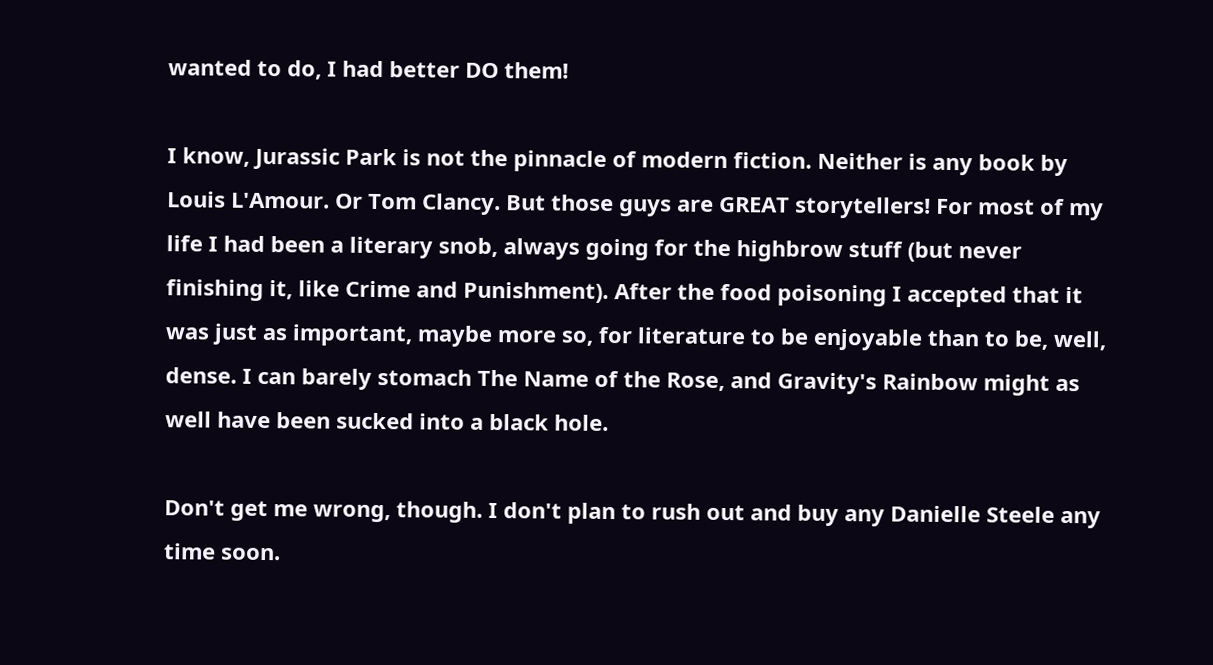wanted to do, I had better DO them!

I know, Jurassic Park is not the pinnacle of modern fiction. Neither is any book by Louis L'Amour. Or Tom Clancy. But those guys are GREAT storytellers! For most of my life I had been a literary snob, always going for the highbrow stuff (but never finishing it, like Crime and Punishment). After the food poisoning I accepted that it was just as important, maybe more so, for literature to be enjoyable than to be, well, dense. I can barely stomach The Name of the Rose, and Gravity's Rainbow might as well have been sucked into a black hole.

Don't get me wrong, though. I don't plan to rush out and buy any Danielle Steele any time soon.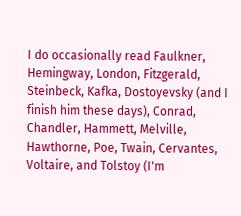I do occasionally read Faulkner, Hemingway, London, Fitzgerald, Steinbeck, Kafka, Dostoyevsky (and I finish him these days), Conrad, Chandler, Hammett, Melville, Hawthorne, Poe, Twain, Cervantes, Voltaire, and Tolstoy (I'm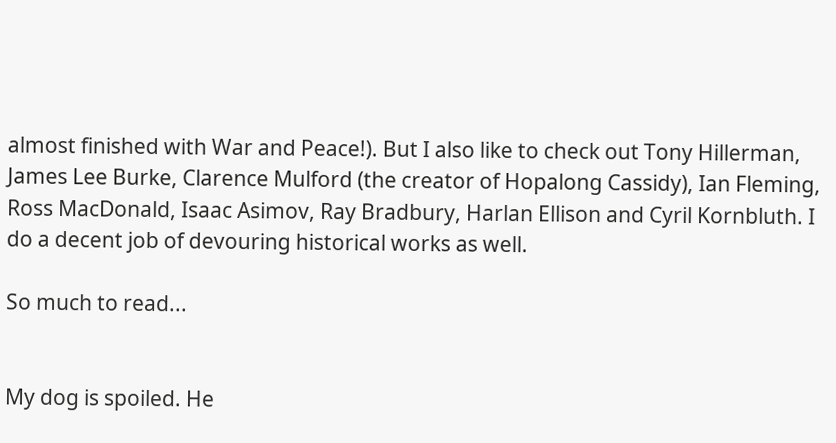almost finished with War and Peace!). But I also like to check out Tony Hillerman, James Lee Burke, Clarence Mulford (the creator of Hopalong Cassidy), Ian Fleming, Ross MacDonald, Isaac Asimov, Ray Bradbury, Harlan Ellison and Cyril Kornbluth. I do a decent job of devouring historical works as well.

So much to read...


My dog is spoiled. He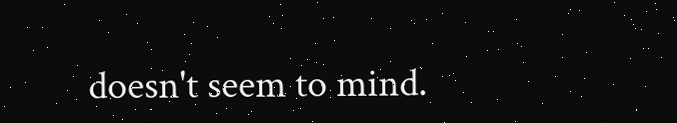doesn't seem to mind.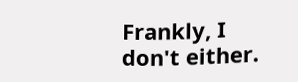Frankly, I don't either.